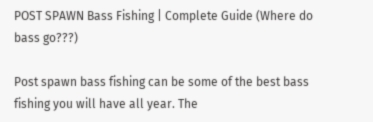POST SPAWN Bass Fishing | Complete Guide (Where do bass go???)

Post spawn bass fishing can be some of the best bass fishing you will have all year. The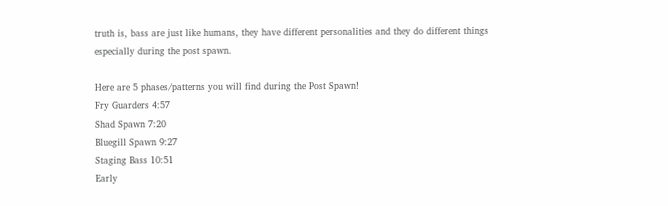truth is, bass are just like humans, they have different personalities and they do different things especially during the post spawn.

Here are 5 phases/patterns you will find during the Post Spawn!
Fry Guarders 4:57
Shad Spawn 7:20
Bluegill Spawn 9:27
Staging Bass 10:51
Early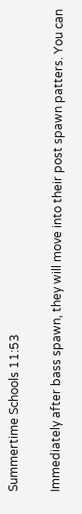Summertime Schools 11:53

Immediately after bass spawn, they will move into their post spawn patters. You can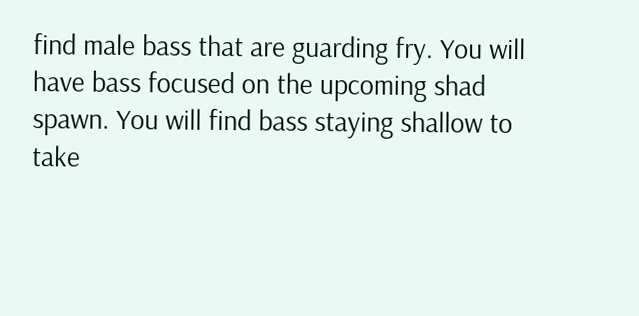find male bass that are guarding fry. You will have bass focused on the upcoming shad spawn. You will find bass staying shallow to take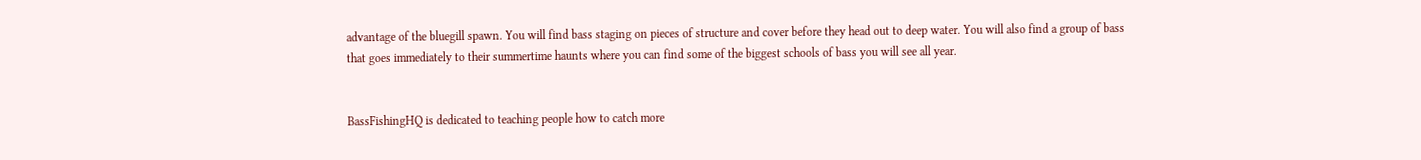advantage of the bluegill spawn. You will find bass staging on pieces of structure and cover before they head out to deep water. You will also find a group of bass that goes immediately to their summertime haunts where you can find some of the biggest schools of bass you will see all year.


BassFishingHQ is dedicated to teaching people how to catch more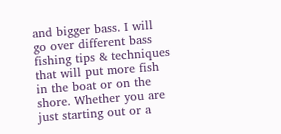and bigger bass. I will go over different bass fishing tips & techniques that will put more fish in the boat or on the shore. Whether you are just starting out or a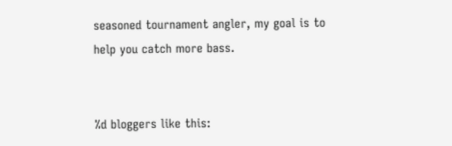seasoned tournament angler, my goal is to help you catch more bass.


%d bloggers like this: